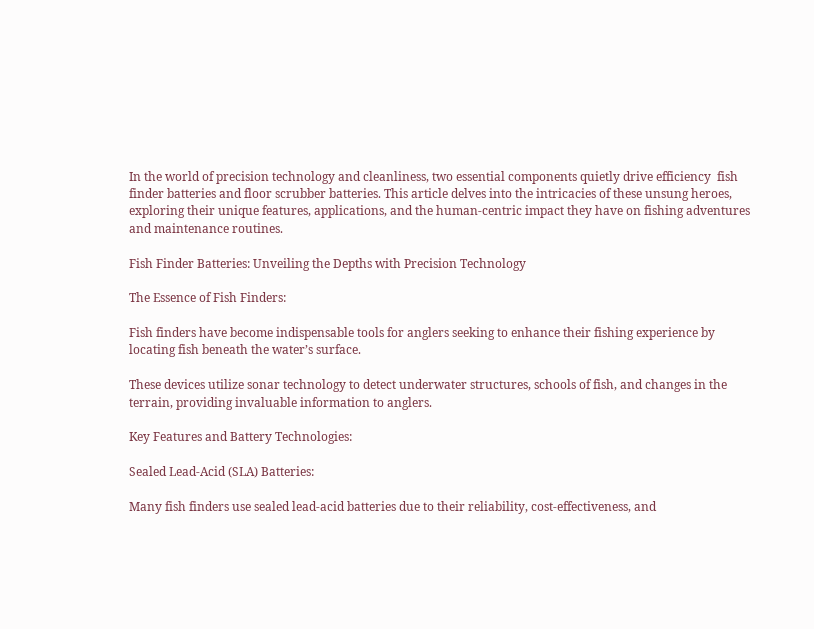In the world of precision technology and cleanliness, two essential components quietly drive efficiency  fish finder batteries and floor scrubber batteries. This article delves into the intricacies of these unsung heroes, exploring their unique features, applications, and the human-centric impact they have on fishing adventures and maintenance routines.

Fish Finder Batteries: Unveiling the Depths with Precision Technology

The Essence of Fish Finders:

Fish finders have become indispensable tools for anglers seeking to enhance their fishing experience by locating fish beneath the water’s surface.

These devices utilize sonar technology to detect underwater structures, schools of fish, and changes in the terrain, providing invaluable information to anglers.

Key Features and Battery Technologies:

Sealed Lead-Acid (SLA) Batteries:

Many fish finders use sealed lead-acid batteries due to their reliability, cost-effectiveness, and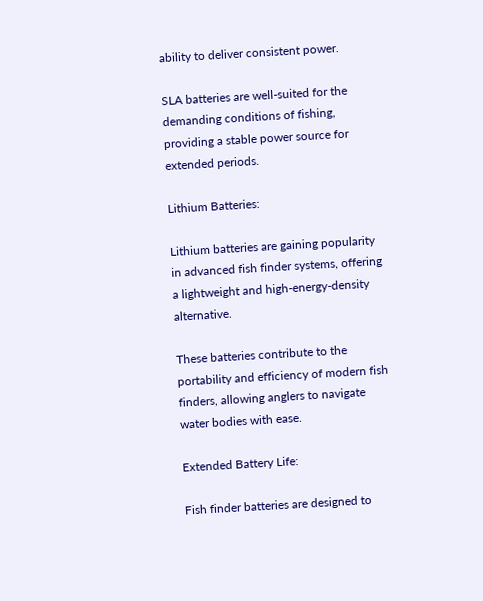ability to deliver consistent power.

SLA batteries are well-suited for the demanding conditions of fishing, providing a stable power source for extended periods.

Lithium Batteries:

Lithium batteries are gaining popularity in advanced fish finder systems, offering a lightweight and high-energy-density alternative.

These batteries contribute to the portability and efficiency of modern fish finders, allowing anglers to navigate water bodies with ease.

Extended Battery Life:

Fish finder batteries are designed to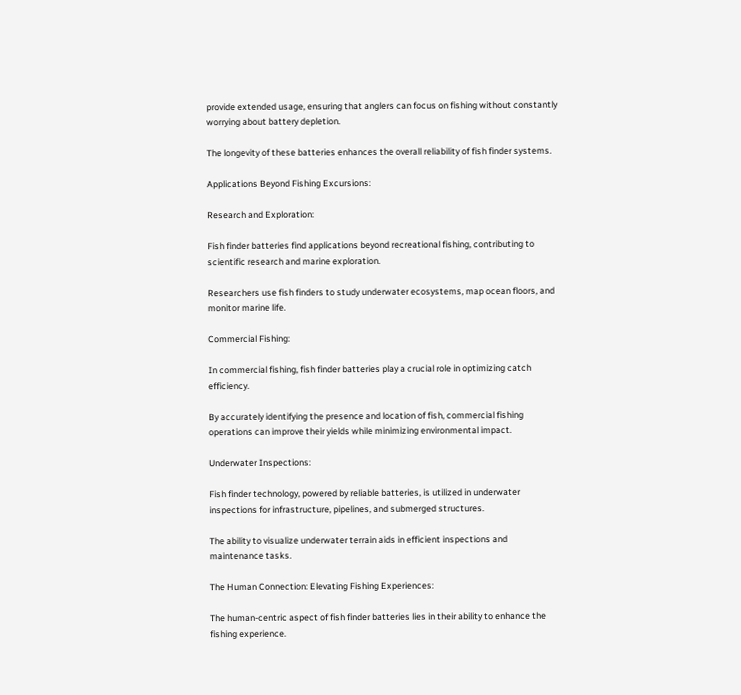provide extended usage, ensuring that anglers can focus on fishing without constantly worrying about battery depletion.

The longevity of these batteries enhances the overall reliability of fish finder systems.

Applications Beyond Fishing Excursions:

Research and Exploration:

Fish finder batteries find applications beyond recreational fishing, contributing to scientific research and marine exploration.

Researchers use fish finders to study underwater ecosystems, map ocean floors, and monitor marine life.

Commercial Fishing:

In commercial fishing, fish finder batteries play a crucial role in optimizing catch efficiency.

By accurately identifying the presence and location of fish, commercial fishing operations can improve their yields while minimizing environmental impact.

Underwater Inspections:

Fish finder technology, powered by reliable batteries, is utilized in underwater inspections for infrastructure, pipelines, and submerged structures.

The ability to visualize underwater terrain aids in efficient inspections and maintenance tasks.

The Human Connection: Elevating Fishing Experiences:

The human-centric aspect of fish finder batteries lies in their ability to enhance the fishing experience.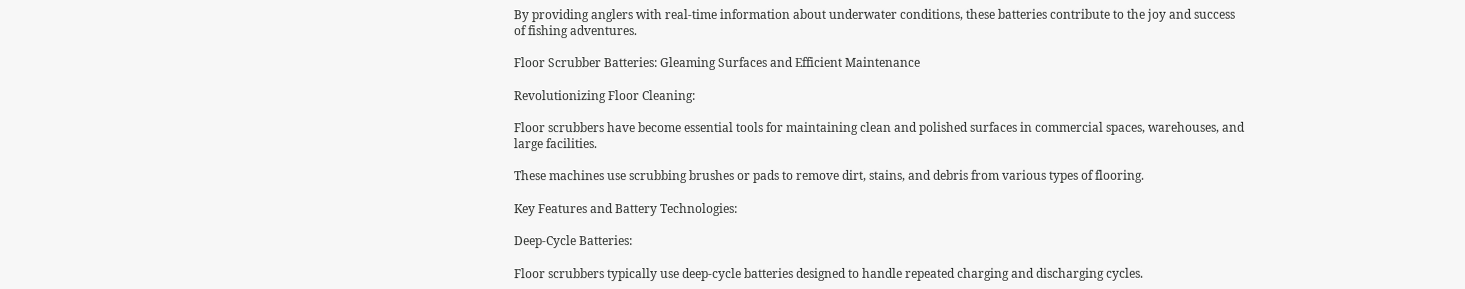By providing anglers with real-time information about underwater conditions, these batteries contribute to the joy and success of fishing adventures.

Floor Scrubber Batteries: Gleaming Surfaces and Efficient Maintenance

Revolutionizing Floor Cleaning:

Floor scrubbers have become essential tools for maintaining clean and polished surfaces in commercial spaces, warehouses, and large facilities.

These machines use scrubbing brushes or pads to remove dirt, stains, and debris from various types of flooring.

Key Features and Battery Technologies:

Deep-Cycle Batteries:

Floor scrubbers typically use deep-cycle batteries designed to handle repeated charging and discharging cycles.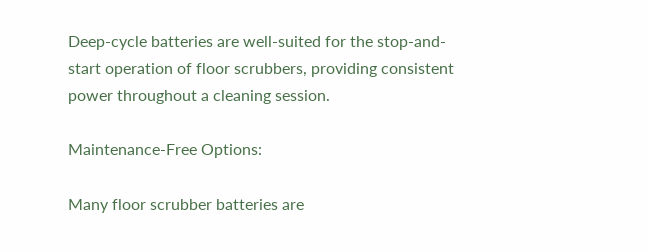Deep-cycle batteries are well-suited for the stop-and-start operation of floor scrubbers, providing consistent power throughout a cleaning session.

Maintenance-Free Options:

Many floor scrubber batteries are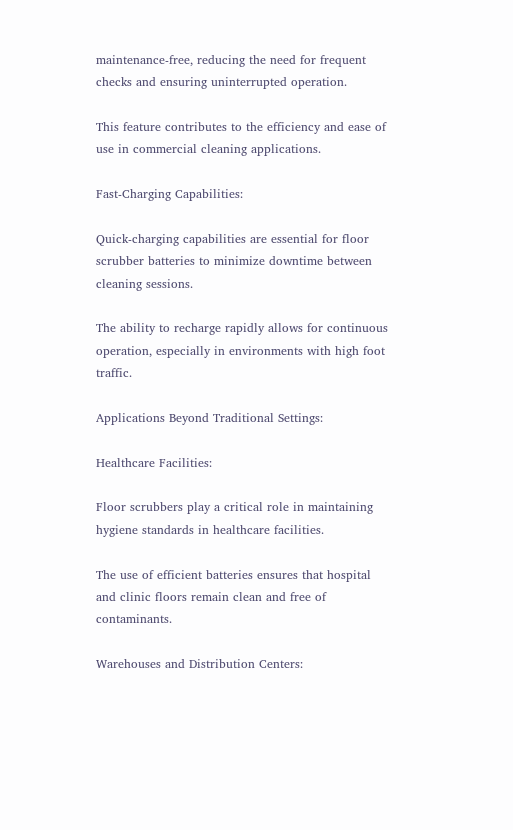maintenance-free, reducing the need for frequent checks and ensuring uninterrupted operation.

This feature contributes to the efficiency and ease of use in commercial cleaning applications.

Fast-Charging Capabilities:

Quick-charging capabilities are essential for floor scrubber batteries to minimize downtime between cleaning sessions.

The ability to recharge rapidly allows for continuous operation, especially in environments with high foot traffic.

Applications Beyond Traditional Settings:

Healthcare Facilities:

Floor scrubbers play a critical role in maintaining hygiene standards in healthcare facilities.

The use of efficient batteries ensures that hospital and clinic floors remain clean and free of contaminants.

Warehouses and Distribution Centers: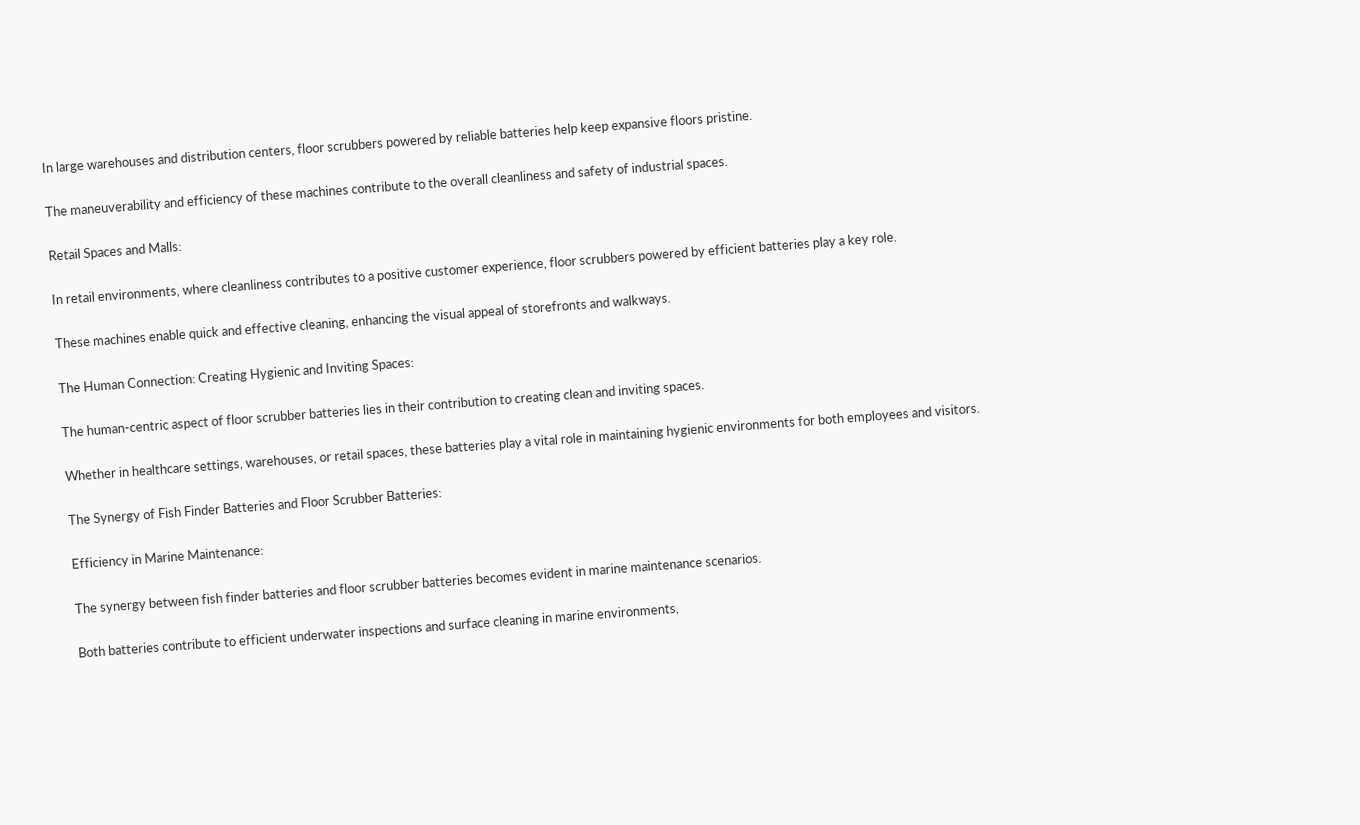In large warehouses and distribution centers, floor scrubbers powered by reliable batteries help keep expansive floors pristine.

The maneuverability and efficiency of these machines contribute to the overall cleanliness and safety of industrial spaces.

Retail Spaces and Malls:

In retail environments, where cleanliness contributes to a positive customer experience, floor scrubbers powered by efficient batteries play a key role.

These machines enable quick and effective cleaning, enhancing the visual appeal of storefronts and walkways.

The Human Connection: Creating Hygienic and Inviting Spaces:

The human-centric aspect of floor scrubber batteries lies in their contribution to creating clean and inviting spaces.

Whether in healthcare settings, warehouses, or retail spaces, these batteries play a vital role in maintaining hygienic environments for both employees and visitors.

The Synergy of Fish Finder Batteries and Floor Scrubber Batteries:

Efficiency in Marine Maintenance:

The synergy between fish finder batteries and floor scrubber batteries becomes evident in marine maintenance scenarios.

Both batteries contribute to efficient underwater inspections and surface cleaning in marine environments,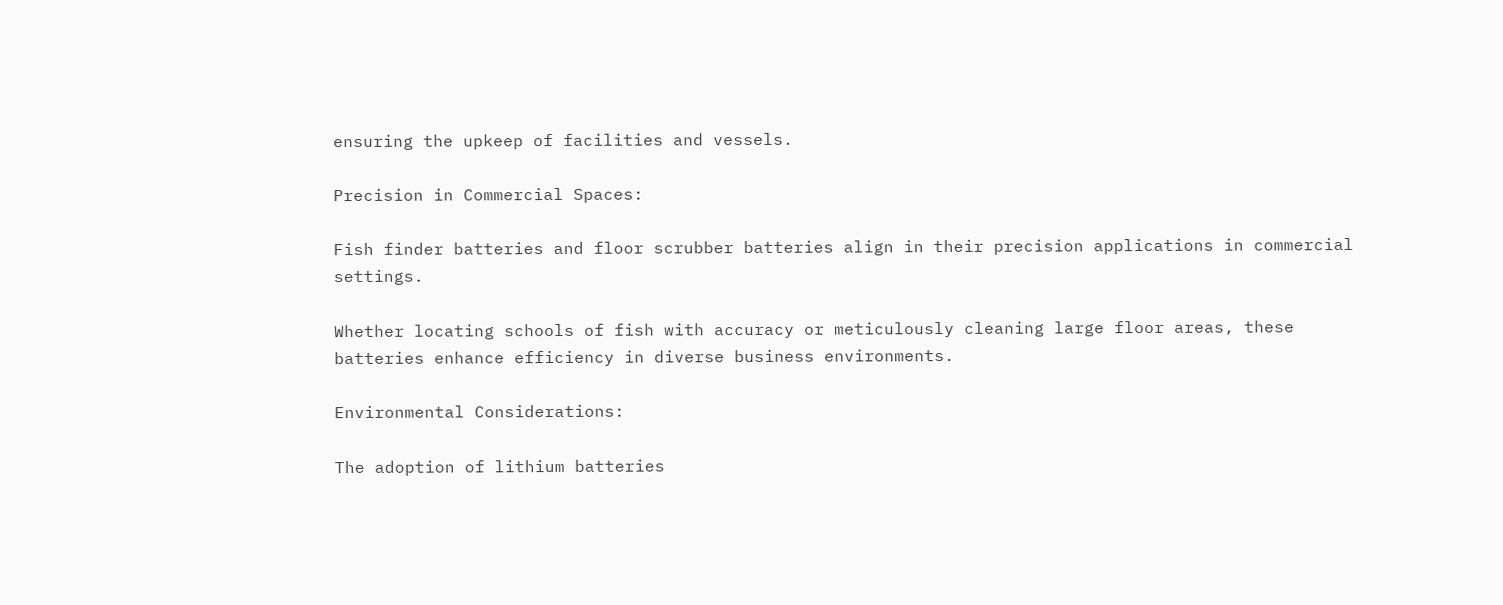ensuring the upkeep of facilities and vessels.

Precision in Commercial Spaces:

Fish finder batteries and floor scrubber batteries align in their precision applications in commercial settings.

Whether locating schools of fish with accuracy or meticulously cleaning large floor areas, these batteries enhance efficiency in diverse business environments.

Environmental Considerations:

The adoption of lithium batteries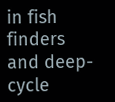in fish finders and deep-cycle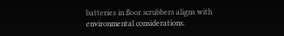batteries in floor scrubbers aligns with environmental considerations.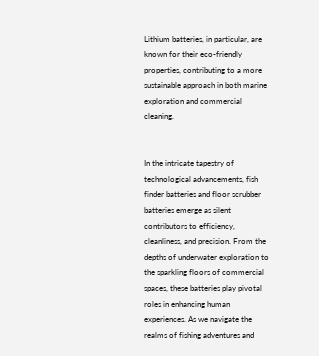Lithium batteries, in particular, are known for their eco-friendly properties, contributing to a more sustainable approach in both marine exploration and commercial cleaning.


In the intricate tapestry of technological advancements, fish finder batteries and floor scrubber batteries emerge as silent contributors to efficiency, cleanliness, and precision. From the depths of underwater exploration to the sparkling floors of commercial spaces, these batteries play pivotal roles in enhancing human experiences. As we navigate the realms of fishing adventures and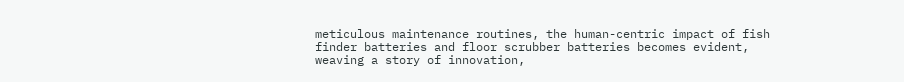meticulous maintenance routines, the human-centric impact of fish finder batteries and floor scrubber batteries becomes evident, weaving a story of innovation,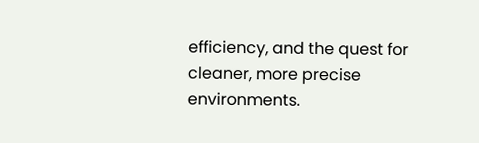efficiency, and the quest for cleaner, more precise environments.